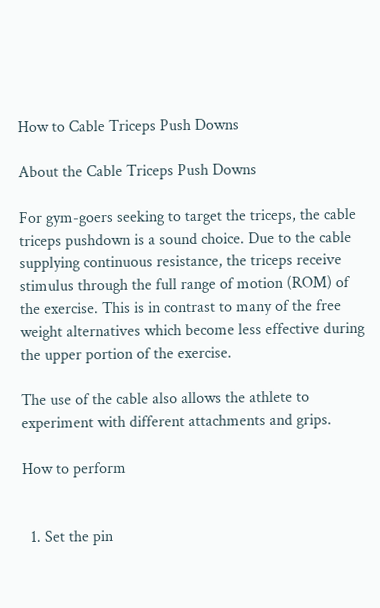How to Cable Triceps Push Downs

About the Cable Triceps Push Downs

For gym-goers seeking to target the triceps, the cable triceps pushdown is a sound choice. Due to the cable supplying continuous resistance, the triceps receive stimulus through the full range of motion (ROM) of the exercise. This is in contrast to many of the free weight alternatives which become less effective during the upper portion of the exercise.

The use of the cable also allows the athlete to experiment with different attachments and grips.

How to perform


  1. Set the pin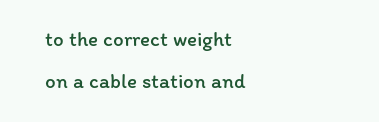to the correct weight on a cable station and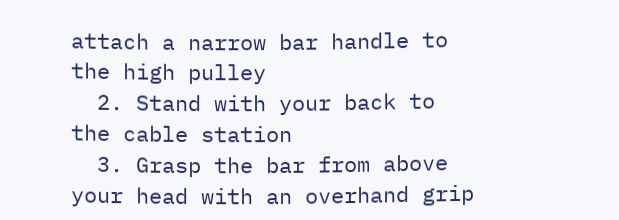attach a narrow bar handle to the high pulley
  2. Stand with your back to the cable station
  3. Grasp the bar from above your head with an overhand grip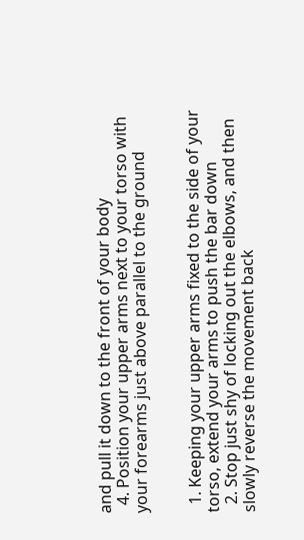and pull it down to the front of your body
  4. Position your upper arms next to your torso with your forearms just above parallel to the ground


  1. Keeping your upper arms fixed to the side of your torso, extend your arms to push the bar down
  2. Stop just shy of locking out the elbows, and then slowly reverse the movement back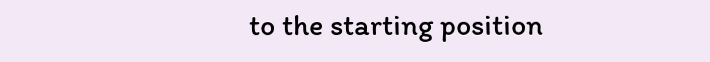to the starting position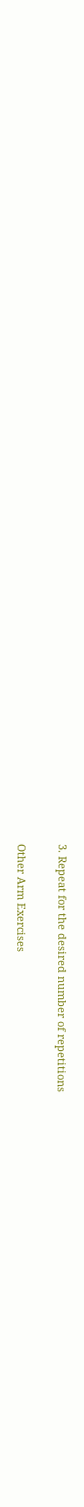3. Repeat for the desired number of repetitions

Other Arm Exercises